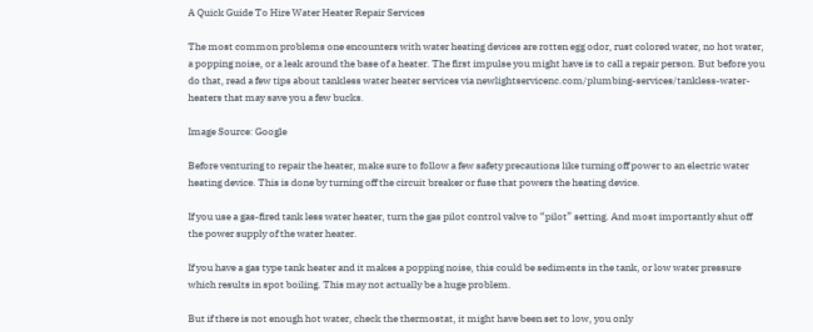A Quick Guide To Hire Water Heater Repair Services

The most common problems one encounters with water heating devices are rotten egg odor, rust colored water, no hot water, a popping noise, or a leak around the base of a heater. The first impulse you might have is to call a repair person. But before you do that, read a few tips about tankless water heater services via newlightservicenc.com/plumbing-services/tankless-water-heaters that may save you a few bucks.

Image Source: Google

Before venturing to repair the heater, make sure to follow a few safety precautions like turning off power to an electric water heating device. This is done by turning off the circuit breaker or fuse that powers the heating device.

If you use a gas-fired tank less water heater, turn the gas pilot control valve to “pilot” setting. And most importantly shut off the power supply of the water heater.

If you have a gas type tank heater and it makes a popping noise, this could be sediments in the tank, or low water pressure which results in spot boiling. This may not actually be a huge problem.

But if there is not enough hot water, check the thermostat, it might have been set to low, you only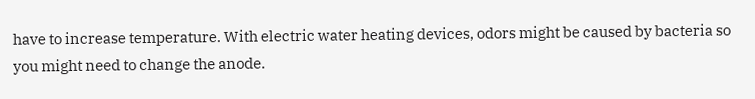have to increase temperature. With electric water heating devices, odors might be caused by bacteria so you might need to change the anode.